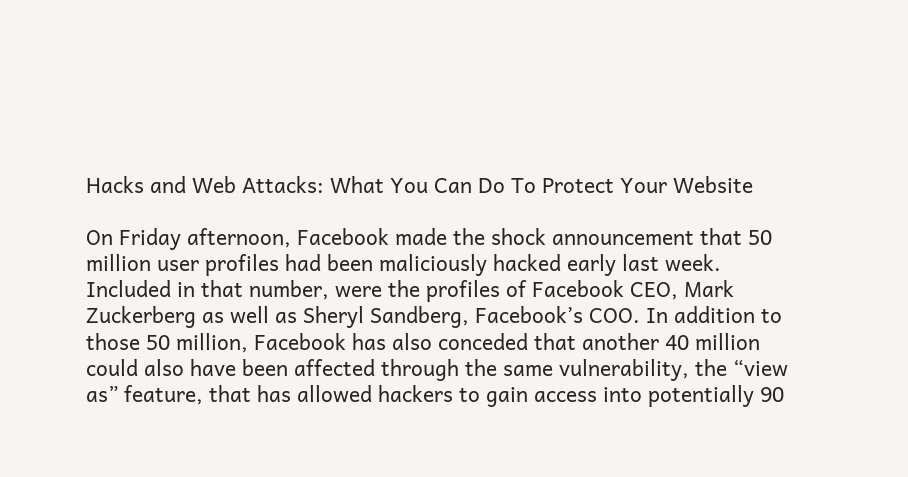Hacks and Web Attacks: What You Can Do To Protect Your Website

On Friday afternoon, Facebook made the shock announcement that 50 million user profiles had been maliciously hacked early last week. Included in that number, were the profiles of Facebook CEO, Mark Zuckerberg as well as Sheryl Sandberg, Facebook’s COO. In addition to those 50 million, Facebook has also conceded that another 40 million could also have been affected through the same vulnerability, the “view as” feature, that has allowed hackers to gain access into potentially 90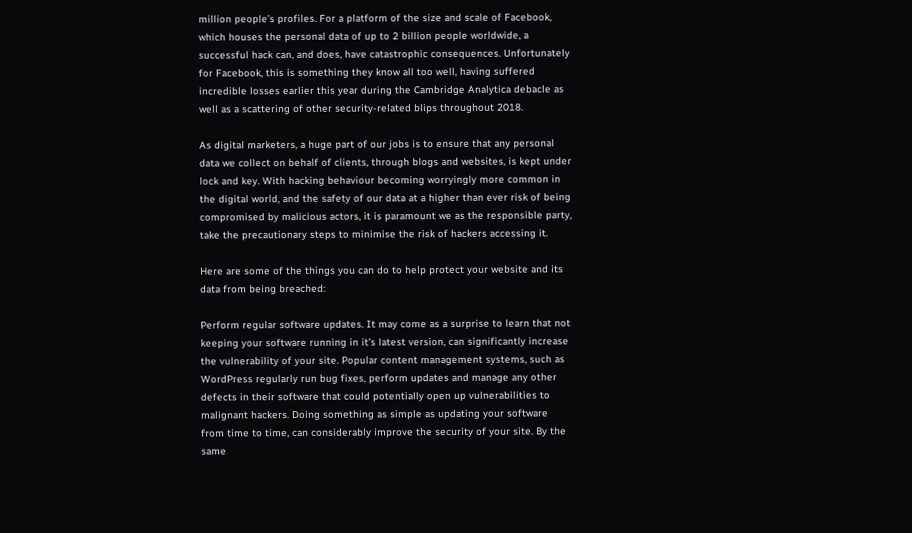million people’s profiles. For a platform of the size and scale of Facebook, which houses the personal data of up to 2 billion people worldwide, a successful hack can, and does, have catastrophic consequences. Unfortunately for Facebook, this is something they know all too well, having suffered incredible losses earlier this year during the Cambridge Analytica debacle as well as a scattering of other security-related blips throughout 2018.

As digital marketers, a huge part of our jobs is to ensure that any personal data we collect on behalf of clients, through blogs and websites, is kept under lock and key. With hacking behaviour becoming worryingly more common in the digital world, and the safety of our data at a higher than ever risk of being compromised by malicious actors, it is paramount we as the responsible party, take the precautionary steps to minimise the risk of hackers accessing it.

Here are some of the things you can do to help protect your website and its data from being breached:

Perform regular software updates. It may come as a surprise to learn that not keeping your software running in it’s latest version, can significantly increase the vulnerability of your site. Popular content management systems, such as WordPress regularly run bug fixes, perform updates and manage any other defects in their software that could potentially open up vulnerabilities to malignant hackers. Doing something as simple as updating your software from time to time, can considerably improve the security of your site. By the same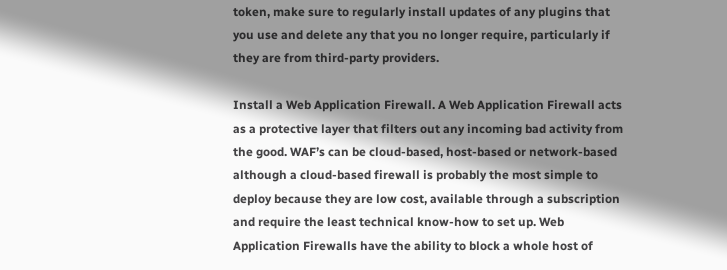token, make sure to regularly install updates of any plugins that you use and delete any that you no longer require, particularly if they are from third-party providers.

Install a Web Application Firewall. A Web Application Firewall acts as a protective layer that filters out any incoming bad activity from the good. WAF’s can be cloud-based, host-based or network-based although a cloud-based firewall is probably the most simple to deploy because they are low cost, available through a subscription and require the least technical know-how to set up. Web Application Firewalls have the ability to block a whole host of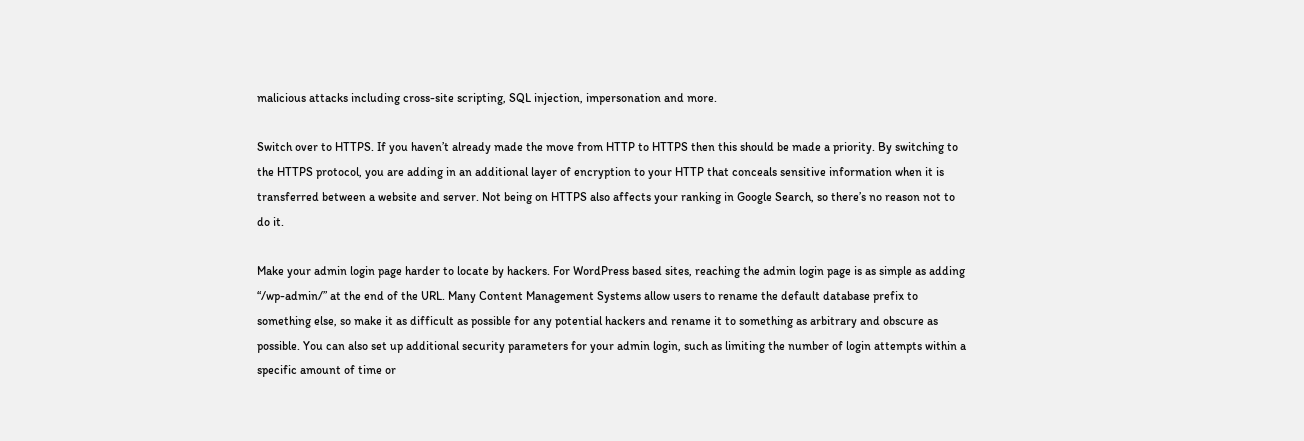malicious attacks including cross-site scripting, SQL injection, impersonation and more.

Switch over to HTTPS. If you haven’t already made the move from HTTP to HTTPS then this should be made a priority. By switching to the HTTPS protocol, you are adding in an additional layer of encryption to your HTTP that conceals sensitive information when it is transferred between a website and server. Not being on HTTPS also affects your ranking in Google Search, so there’s no reason not to do it.

Make your admin login page harder to locate by hackers. For WordPress based sites, reaching the admin login page is as simple as adding “/wp-admin/” at the end of the URL. Many Content Management Systems allow users to rename the default database prefix to something else, so make it as difficult as possible for any potential hackers and rename it to something as arbitrary and obscure as possible. You can also set up additional security parameters for your admin login, such as limiting the number of login attempts within a specific amount of time or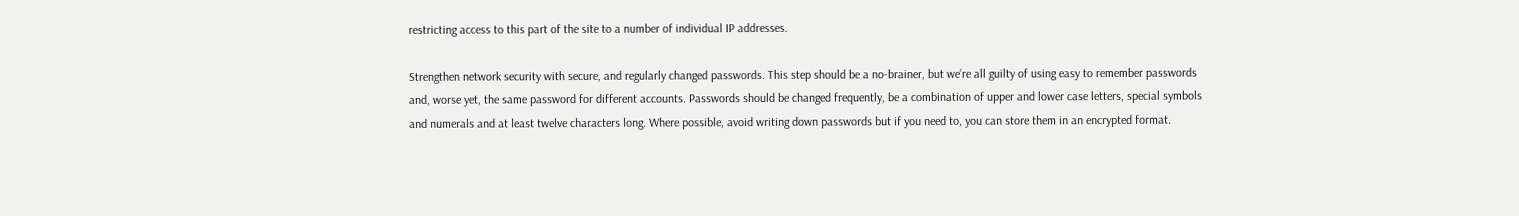restricting access to this part of the site to a number of individual IP addresses.

Strengthen network security with secure, and regularly changed passwords. This step should be a no-brainer, but we’re all guilty of using easy to remember passwords and, worse yet, the same password for different accounts. Passwords should be changed frequently, be a combination of upper and lower case letters, special symbols and numerals and at least twelve characters long. Where possible, avoid writing down passwords but if you need to, you can store them in an encrypted format.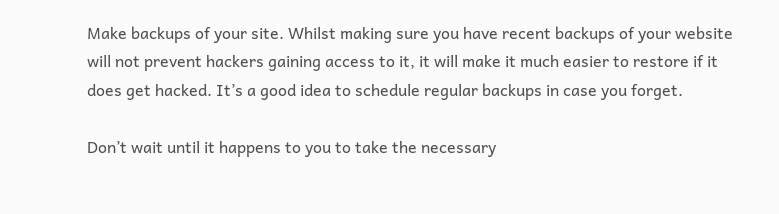Make backups of your site. Whilst making sure you have recent backups of your website will not prevent hackers gaining access to it, it will make it much easier to restore if it does get hacked. It’s a good idea to schedule regular backups in case you forget.

Don’t wait until it happens to you to take the necessary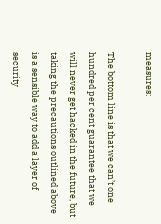measures:

The bottom line is that we can’t one hundred per cent guarantee that we will never get hacked in the future, but taking the precautions outlined above is a sensible way to add a layer of security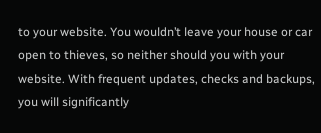to your website. You wouldn’t leave your house or car open to thieves, so neither should you with your website. With frequent updates, checks and backups, you will significantly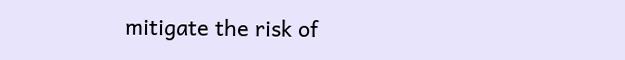mitigate the risk of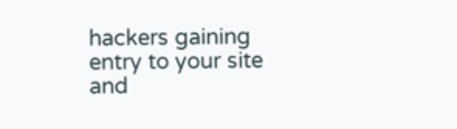hackers gaining entry to your site and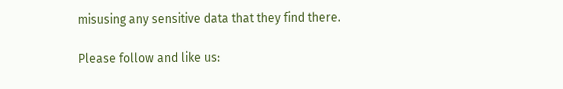misusing any sensitive data that they find there.

Please follow and like us: